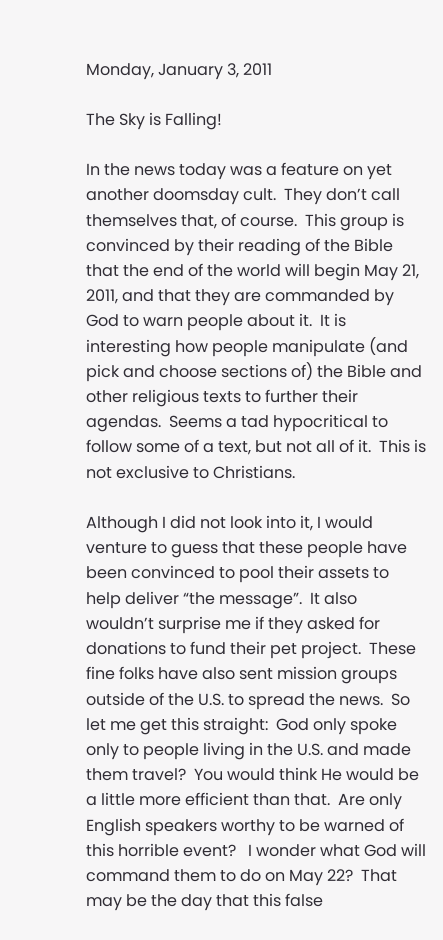Monday, January 3, 2011

The Sky is Falling!

In the news today was a feature on yet another doomsday cult.  They don’t call themselves that, of course.  This group is convinced by their reading of the Bible that the end of the world will begin May 21, 2011, and that they are commanded by God to warn people about it.  It is interesting how people manipulate (and pick and choose sections of) the Bible and other religious texts to further their agendas.  Seems a tad hypocritical to follow some of a text, but not all of it.  This is not exclusive to Christians.

Although I did not look into it, I would venture to guess that these people have been convinced to pool their assets to help deliver “the message”.  It also wouldn’t surprise me if they asked for donations to fund their pet project.  These fine folks have also sent mission groups outside of the U.S. to spread the news.  So let me get this straight:  God only spoke only to people living in the U.S. and made them travel?  You would think He would be a little more efficient than that.  Are only English speakers worthy to be warned of this horrible event?   I wonder what God will command them to do on May 22?  That may be the day that this false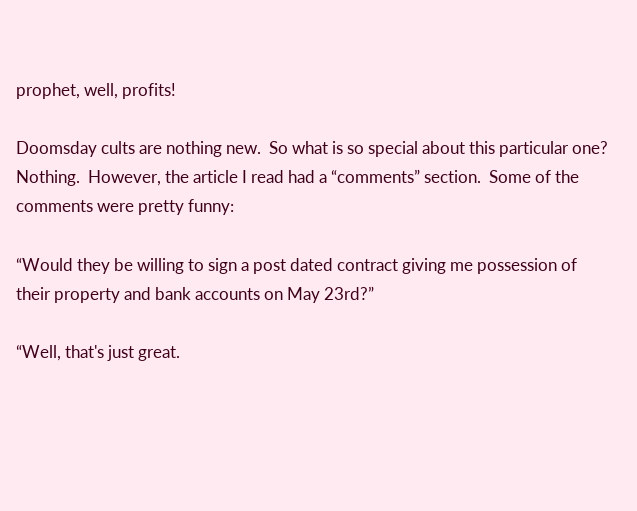prophet, well, profits!

Doomsday cults are nothing new.  So what is so special about this particular one?  Nothing.  However, the article I read had a “comments” section.  Some of the comments were pretty funny:

“Would they be willing to sign a post dated contract giving me possession of their property and bank accounts on May 23rd?”

“Well, that's just great.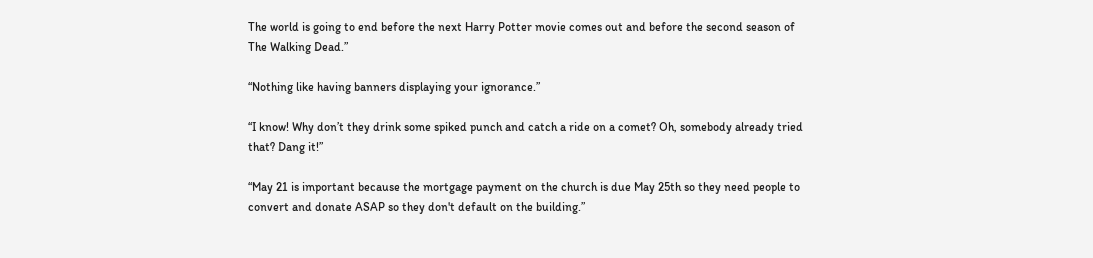The world is going to end before the next Harry Potter movie comes out and before the second season of The Walking Dead.”

“Nothing like having banners displaying your ignorance.”

“I know! Why don’t they drink some spiked punch and catch a ride on a comet? Oh, somebody already tried that? Dang it!”

“May 21 is important because the mortgage payment on the church is due May 25th so they need people to convert and donate ASAP so they don't default on the building.”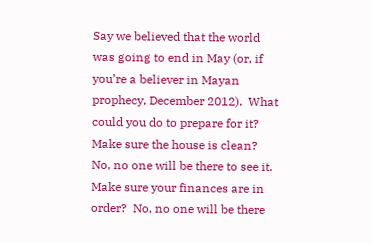Say we believed that the world was going to end in May (or, if you’re a believer in Mayan prophecy, December 2012).  What could you do to prepare for it?  Make sure the house is clean?  No, no one will be there to see it.  Make sure your finances are in order?  No, no one will be there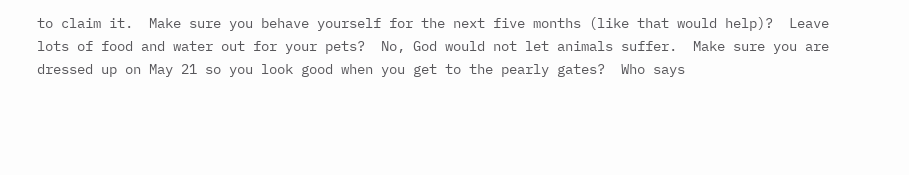to claim it.  Make sure you behave yourself for the next five months (like that would help)?  Leave lots of food and water out for your pets?  No, God would not let animals suffer.  Make sure you are dressed up on May 21 so you look good when you get to the pearly gates?  Who says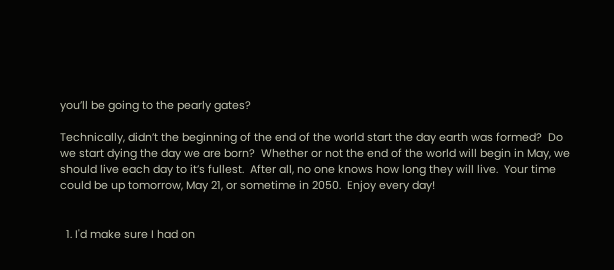you’ll be going to the pearly gates?

Technically, didn’t the beginning of the end of the world start the day earth was formed?  Do we start dying the day we are born?  Whether or not the end of the world will begin in May, we should live each day to it’s fullest.  After all, no one knows how long they will live.  Your time could be up tomorrow, May 21, or sometime in 2050.  Enjoy every day!


  1. I'd make sure I had on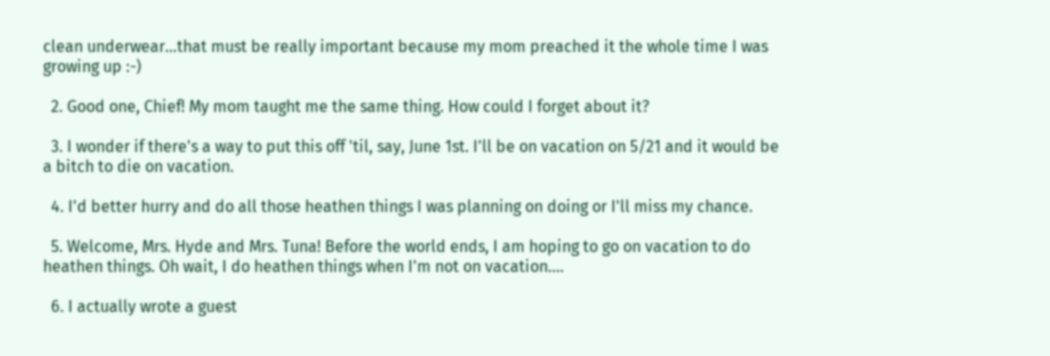clean underwear...that must be really important because my mom preached it the whole time I was growing up :-)

  2. Good one, Chief! My mom taught me the same thing. How could I forget about it?

  3. I wonder if there's a way to put this off 'til, say, June 1st. I'll be on vacation on 5/21 and it would be a bitch to die on vacation.

  4. I'd better hurry and do all those heathen things I was planning on doing or I'll miss my chance.

  5. Welcome, Mrs. Hyde and Mrs. Tuna! Before the world ends, I am hoping to go on vacation to do heathen things. Oh wait, I do heathen things when I'm not on vacation....

  6. I actually wrote a guest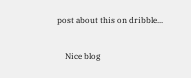post about this on dribble...

    Nice blog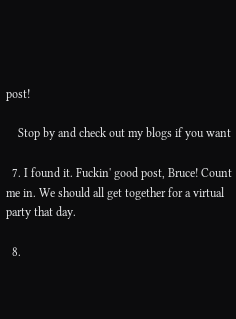post!

    Stop by and check out my blogs if you want

  7. I found it. Fuckin' good post, Bruce! Count me in. We should all get together for a virtual party that day.

  8.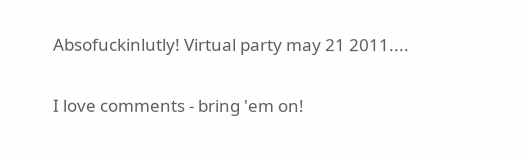Absofuckinlutly! Virtual party may 21 2011....


I love comments - bring 'em on!